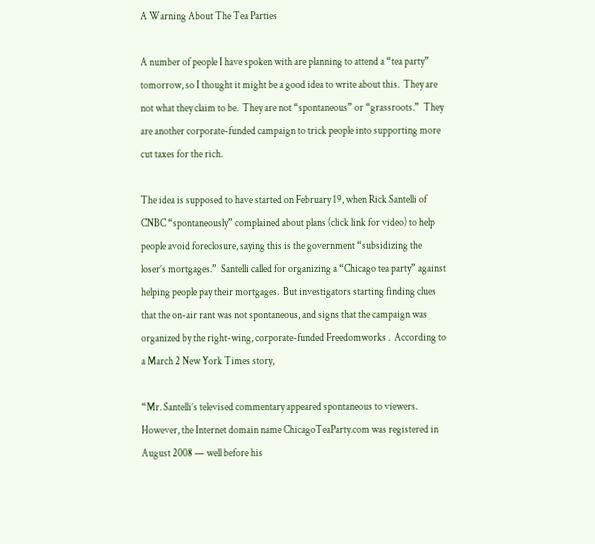A Warning About The Tea Parties

A number of people I have spoken with are planning to attend a “tea party” tomorrow, so I thought it might be a good idea to write about this.  They are not what they claim to be.  They are not “spontaneous” or “grassroots.”  They are another corporate-funded campaign to trick people into supporting more cut taxes for the rich.

The idea is supposed to have started on February 19, when Rick Santelli of CNBC “spontaneously” complained about plans (click link for video) to help people avoid foreclosure, saying this is the government “subsidizing the loser’s mortgages.”  Santelli called for organizing a “Chicago tea party” against helping people pay their mortgages.  But investigators starting finding clues that the on-air rant was not spontaneous, and signs that the campaign was organized by the right-wing, corporate-funded Freedomworks .  According to a March 2 New York Times story,

“Mr. Santelli’s televised commentary appeared spontaneous to viewers. However, the Internet domain name ChicagoTeaParty.com was registered in August 2008 — well before his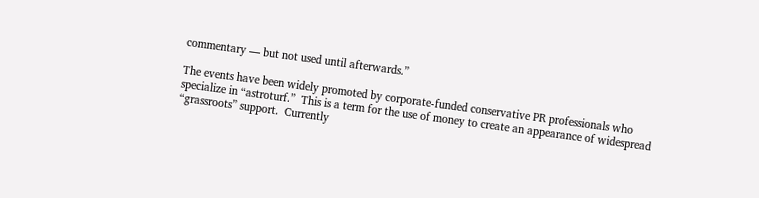commentary — but not used until afterwards.”

The events have been widely promoted by corporate-funded conservative PR professionals who specialize in “astroturf.”  This is a term for the use of money to create an appearance of widespread “grassroots” support.  Currently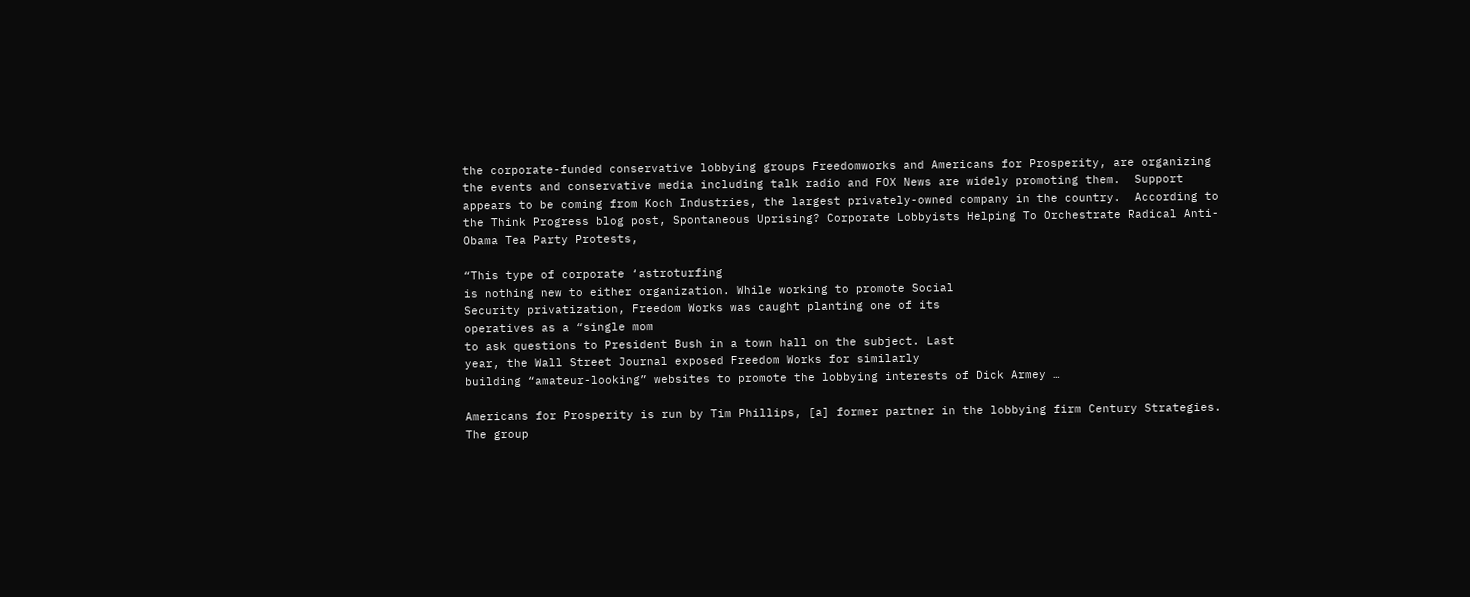the corporate-funded conservative lobbying groups Freedomworks and Americans for Prosperity, are organizing the events and conservative media including talk radio and FOX News are widely promoting them.  Support appears to be coming from Koch Industries, the largest privately-owned company in the country.  According to the Think Progress blog post, Spontaneous Uprising? Corporate Lobbyists Helping To Orchestrate Radical Anti-Obama Tea Party Protests,

“This type of corporate ‘astroturfing
is nothing new to either organization. While working to promote Social
Security privatization, Freedom Works was caught planting one of its
operatives as a “single mom
to ask questions to President Bush in a town hall on the subject. Last
year, the Wall Street Journal exposed Freedom Works for similarly
building “amateur-looking” websites to promote the lobbying interests of Dick Armey …

Americans for Prosperity is run by Tim Phillips, [a] former partner in the lobbying firm Century Strategies. The group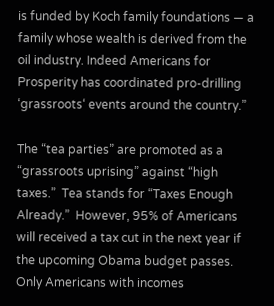is funded by Koch family foundations — a family whose wealth is derived from the oil industry. Indeed Americans for Prosperity has coordinated pro-drilling ‘grassroots‘ events around the country.”

The “tea parties” are promoted as a “grassroots uprising” against “high taxes.”  Tea stands for “Taxes Enough Already.”  However, 95% of Americans will received a tax cut in the next year if the upcoming Obama budget passes.  Only Americans with incomes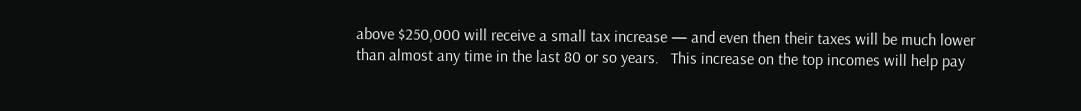above $250,000 will receive a small tax increase — and even then their taxes will be much lower than almost any time in the last 80 or so years.   This increase on the top incomes will help pay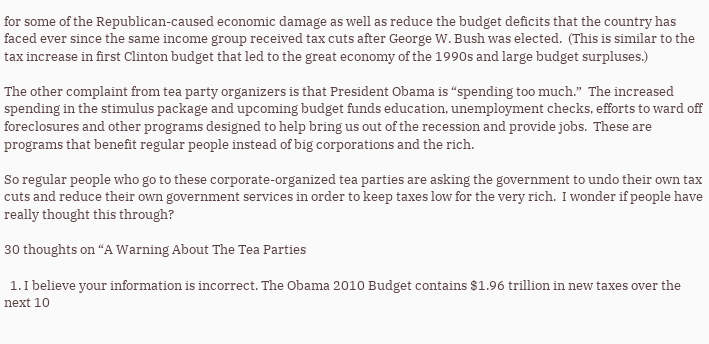for some of the Republican-caused economic damage as well as reduce the budget deficits that the country has faced ever since the same income group received tax cuts after George W. Bush was elected.  (This is similar to the tax increase in first Clinton budget that led to the great economy of the 1990s and large budget surpluses.)

The other complaint from tea party organizers is that President Obama is “spending too much.”  The increased spending in the stimulus package and upcoming budget funds education, unemployment checks, efforts to ward off foreclosures and other programs designed to help bring us out of the recession and provide jobs.  These are programs that benefit regular people instead of big corporations and the rich.

So regular people who go to these corporate-organized tea parties are asking the government to undo their own tax cuts and reduce their own government services in order to keep taxes low for the very rich.  I wonder if people have really thought this through?

30 thoughts on “A Warning About The Tea Parties

  1. I believe your information is incorrect. The Obama 2010 Budget contains $1.96 trillion in new taxes over the next 10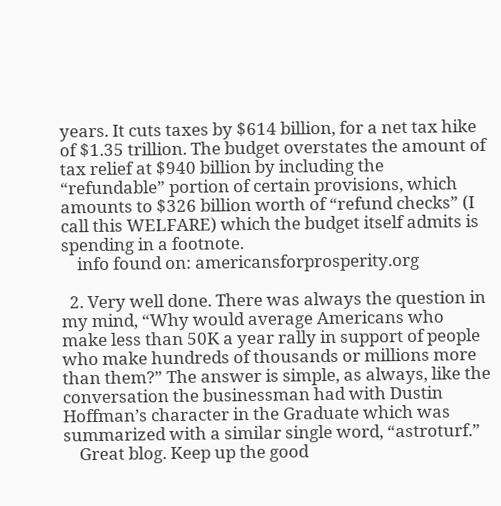years. It cuts taxes by $614 billion, for a net tax hike of $1.35 trillion. The budget overstates the amount of tax relief at $940 billion by including the “refundable” portion of certain provisions, which amounts to $326 billion worth of “refund checks” (I call this WELFARE) which the budget itself admits is spending in a footnote.
    info found on: americansforprosperity.org

  2. Very well done. There was always the question in my mind, “Why would average Americans who make less than 50K a year rally in support of people who make hundreds of thousands or millions more than them?” The answer is simple, as always, like the conversation the businessman had with Dustin Hoffman’s character in the Graduate which was summarized with a similar single word, “astroturf.”
    Great blog. Keep up the good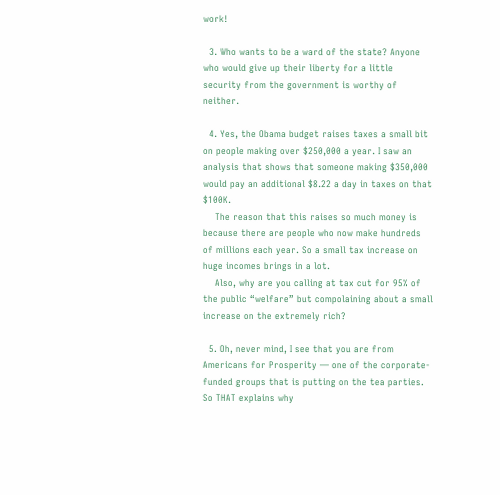work!

  3. Who wants to be a ward of the state? Anyone who would give up their liberty for a little security from the government is worthy of neither.

  4. Yes, the Obama budget raises taxes a small bit on people making over $250,000 a year. I saw an analysis that shows that someone making $350,000 would pay an additional $8.22 a day in taxes on that $100K.
    The reason that this raises so much money is because there are people who now make hundreds of millions each year. So a small tax increase on huge incomes brings in a lot.
    Also, why are you calling at tax cut for 95% of the public “welfare” but compolaining about a small increase on the extremely rich?

  5. Oh, never mind, I see that you are from Americans for Prosperity — one of the corporate-funded groups that is putting on the tea parties. So THAT explains why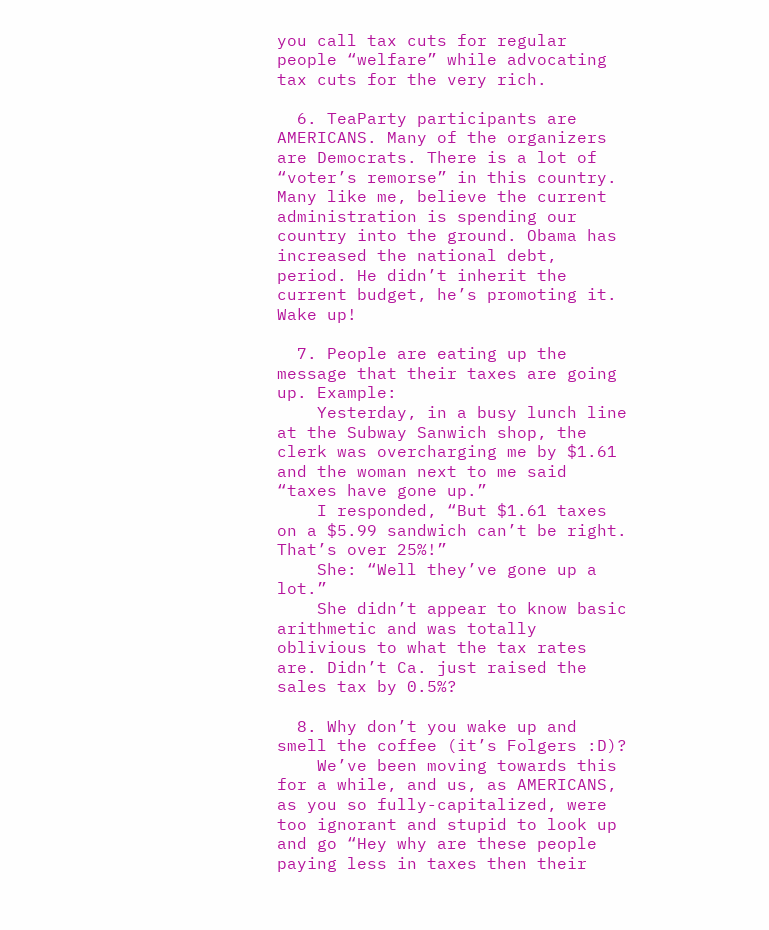you call tax cuts for regular people “welfare” while advocating tax cuts for the very rich.

  6. TeaParty participants are AMERICANS. Many of the organizers are Democrats. There is a lot of “voter’s remorse” in this country. Many like me, believe the current administration is spending our country into the ground. Obama has increased the national debt, period. He didn’t inherit the current budget, he’s promoting it. Wake up!

  7. People are eating up the message that their taxes are going up. Example:
    Yesterday, in a busy lunch line at the Subway Sanwich shop, the clerk was overcharging me by $1.61 and the woman next to me said “taxes have gone up.”
    I responded, “But $1.61 taxes on a $5.99 sandwich can’t be right. That’s over 25%!”
    She: “Well they’ve gone up a lot.”
    She didn’t appear to know basic arithmetic and was totally oblivious to what the tax rates are. Didn’t Ca. just raised the sales tax by 0.5%?

  8. Why don’t you wake up and smell the coffee (it’s Folgers :D)?
    We’ve been moving towards this for a while, and us, as AMERICANS, as you so fully-capitalized, were too ignorant and stupid to look up and go “Hey why are these people paying less in taxes then their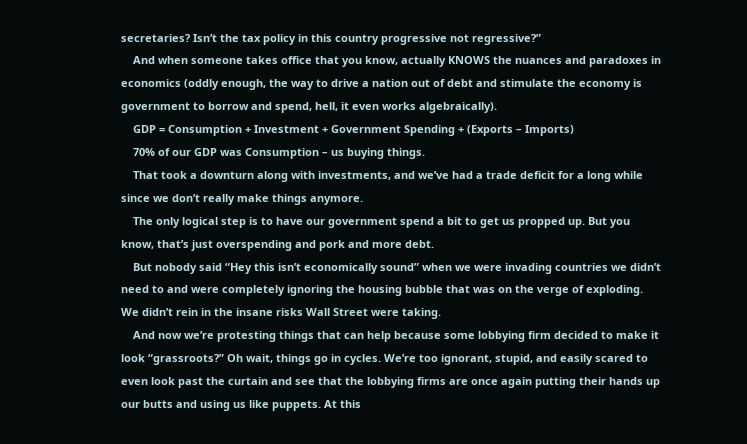secretaries? Isn’t the tax policy in this country progressive not regressive?”
    And when someone takes office that you know, actually KNOWS the nuances and paradoxes in economics (oddly enough, the way to drive a nation out of debt and stimulate the economy is government to borrow and spend, hell, it even works algebraically).
    GDP = Consumption + Investment + Government Spending + (Exports – Imports)
    70% of our GDP was Consumption – us buying things.
    That took a downturn along with investments, and we’ve had a trade deficit for a long while since we don’t really make things anymore.
    The only logical step is to have our government spend a bit to get us propped up. But you know, that’s just overspending and pork and more debt.
    But nobody said “Hey this isn’t economically sound” when we were invading countries we didn’t need to and were completely ignoring the housing bubble that was on the verge of exploding. We didn’t rein in the insane risks Wall Street were taking.
    And now we’re protesting things that can help because some lobbying firm decided to make it look “grassroots?” Oh wait, things go in cycles. We’re too ignorant, stupid, and easily scared to even look past the curtain and see that the lobbying firms are once again putting their hands up our butts and using us like puppets. At this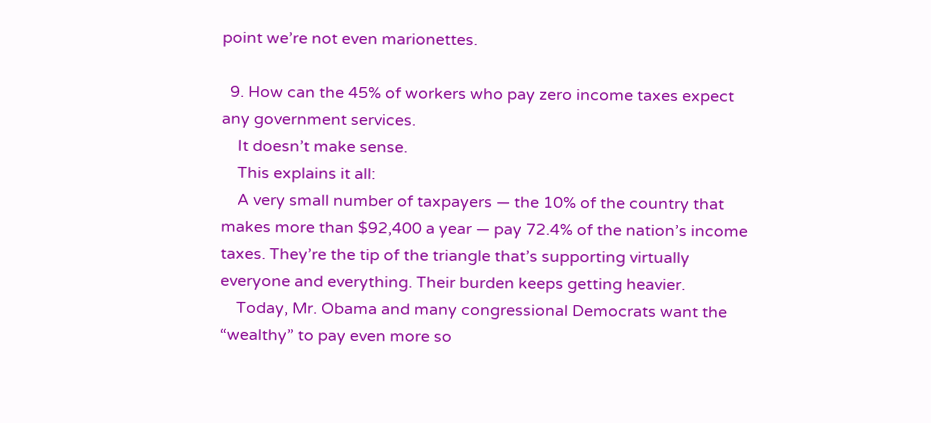point we’re not even marionettes.

  9. How can the 45% of workers who pay zero income taxes expect any government services.
    It doesn’t make sense.
    This explains it all:
    A very small number of taxpayers — the 10% of the country that makes more than $92,400 a year — pay 72.4% of the nation’s income taxes. They’re the tip of the triangle that’s supporting virtually everyone and everything. Their burden keeps getting heavier.
    Today, Mr. Obama and many congressional Democrats want the “wealthy” to pay even more so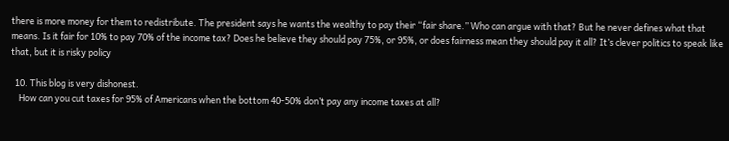there is more money for them to redistribute. The president says he wants the wealthy to pay their “fair share.” Who can argue with that? But he never defines what that means. Is it fair for 10% to pay 70% of the income tax? Does he believe they should pay 75%, or 95%, or does fairness mean they should pay it all? It’s clever politics to speak like that, but it is risky policy

  10. This blog is very dishonest.
    How can you cut taxes for 95% of Americans when the bottom 40-50% don’t pay any income taxes at all?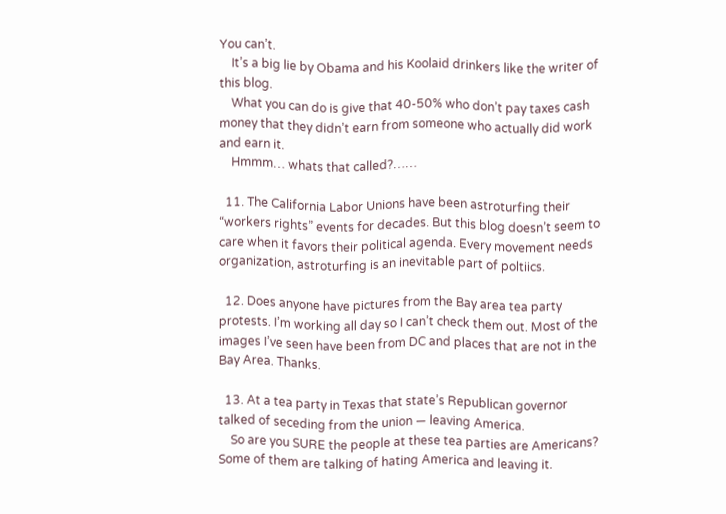You can’t.
    It’s a big lie by Obama and his Koolaid drinkers like the writer of this blog.
    What you can do is give that 40-50% who don’t pay taxes cash money that they didn’t earn from someone who actually did work and earn it.
    Hmmm… whats that called?……

  11. The California Labor Unions have been astroturfing their “workers rights” events for decades. But this blog doesn’t seem to care when it favors their political agenda. Every movement needs organization, astroturfing is an inevitable part of poltiics.

  12. Does anyone have pictures from the Bay area tea party protests. I’m working all day so I can’t check them out. Most of the images I’ve seen have been from DC and places that are not in the Bay Area. Thanks.

  13. At a tea party in Texas that state’s Republican governor talked of seceding from the union — leaving America.
    So are you SURE the people at these tea parties are Americans? Some of them are talking of hating America and leaving it.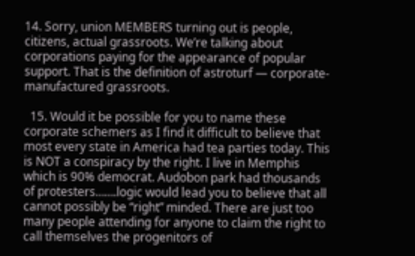14. Sorry, union MEMBERS turning out is people, citizens, actual grassroots. We’re talking about corporations paying for the appearance of popular support. That is the definition of astroturf — corporate-manufactured grassroots.

  15. Would it be possible for you to name these corporate schemers as I find it difficult to believe that most every state in America had tea parties today. This is NOT a conspiracy by the right. I live in Memphis which is 90% democrat. Audobon park had thousands of protesters…….logic would lead you to believe that all cannot possibly be “right” minded. There are just too many people attending for anyone to claim the right to call themselves the progenitors of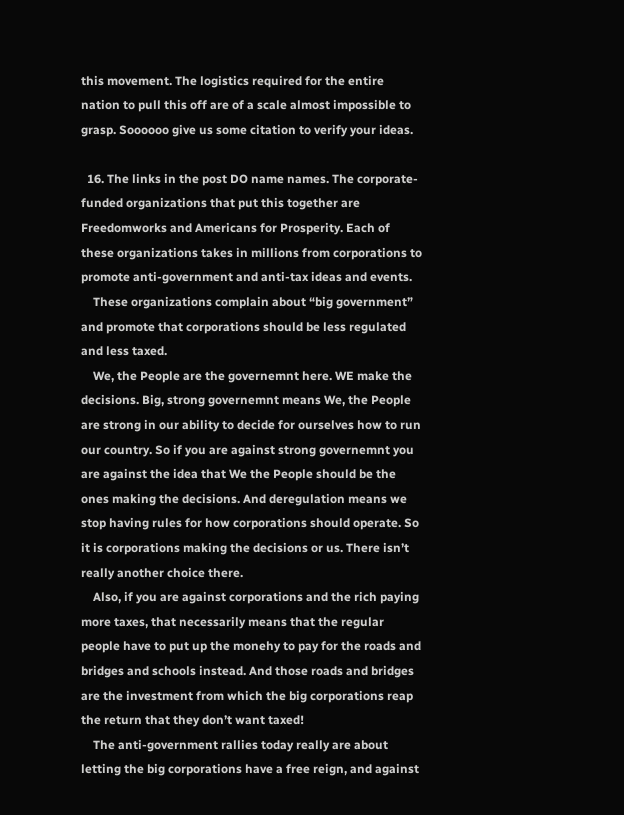this movement. The logistics required for the entire nation to pull this off are of a scale almost impossible to grasp. Soooooo give us some citation to verify your ideas.

  16. The links in the post DO name names. The corporate-funded organizations that put this together are Freedomworks and Americans for Prosperity. Each of these organizations takes in millions from corporations to promote anti-government and anti-tax ideas and events.
    These organizations complain about “big government” and promote that corporations should be less regulated and less taxed.
    We, the People are the governemnt here. WE make the decisions. Big, strong governemnt means We, the People are strong in our ability to decide for ourselves how to run our country. So if you are against strong governemnt you are against the idea that We the People should be the ones making the decisions. And deregulation means we stop having rules for how corporations should operate. So it is corporations making the decisions or us. There isn’t really another choice there.
    Also, if you are against corporations and the rich paying more taxes, that necessarily means that the regular people have to put up the monehy to pay for the roads and bridges and schools instead. And those roads and bridges are the investment from which the big corporations reap the return that they don’t want taxed!
    The anti-government rallies today really are about letting the big corporations have a free reign, and against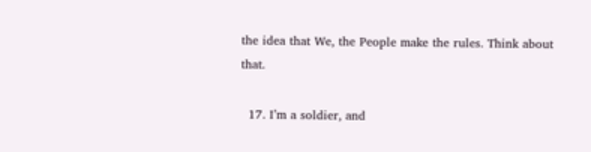the idea that We, the People make the rules. Think about that.

  17. I’m a soldier, and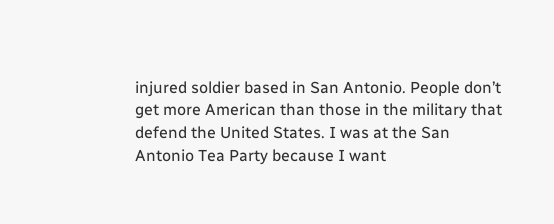injured soldier based in San Antonio. People don’t get more American than those in the military that defend the United States. I was at the San Antonio Tea Party because I want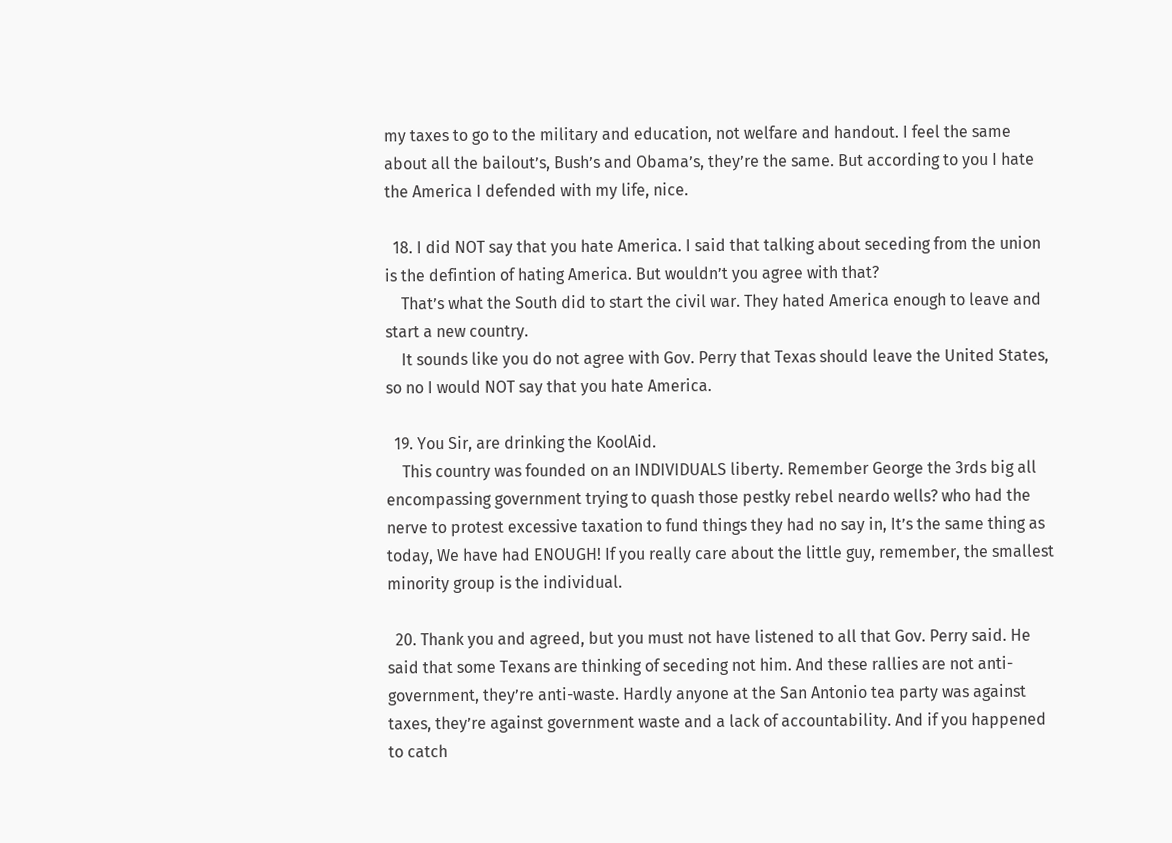my taxes to go to the military and education, not welfare and handout. I feel the same about all the bailout’s, Bush’s and Obama’s, they’re the same. But according to you I hate the America I defended with my life, nice.

  18. I did NOT say that you hate America. I said that talking about seceding from the union is the defintion of hating America. But wouldn’t you agree with that?
    That’s what the South did to start the civil war. They hated America enough to leave and start a new country.
    It sounds like you do not agree with Gov. Perry that Texas should leave the United States, so no I would NOT say that you hate America.

  19. You Sir, are drinking the KoolAid.
    This country was founded on an INDIVIDUALS liberty. Remember George the 3rds big all encompassing government trying to quash those pestky rebel neardo wells? who had the nerve to protest excessive taxation to fund things they had no say in, It’s the same thing as today, We have had ENOUGH! If you really care about the little guy, remember, the smallest minority group is the individual.

  20. Thank you and agreed, but you must not have listened to all that Gov. Perry said. He said that some Texans are thinking of seceding not him. And these rallies are not anti-government, they’re anti-waste. Hardly anyone at the San Antonio tea party was against taxes, they’re against government waste and a lack of accountability. And if you happened to catch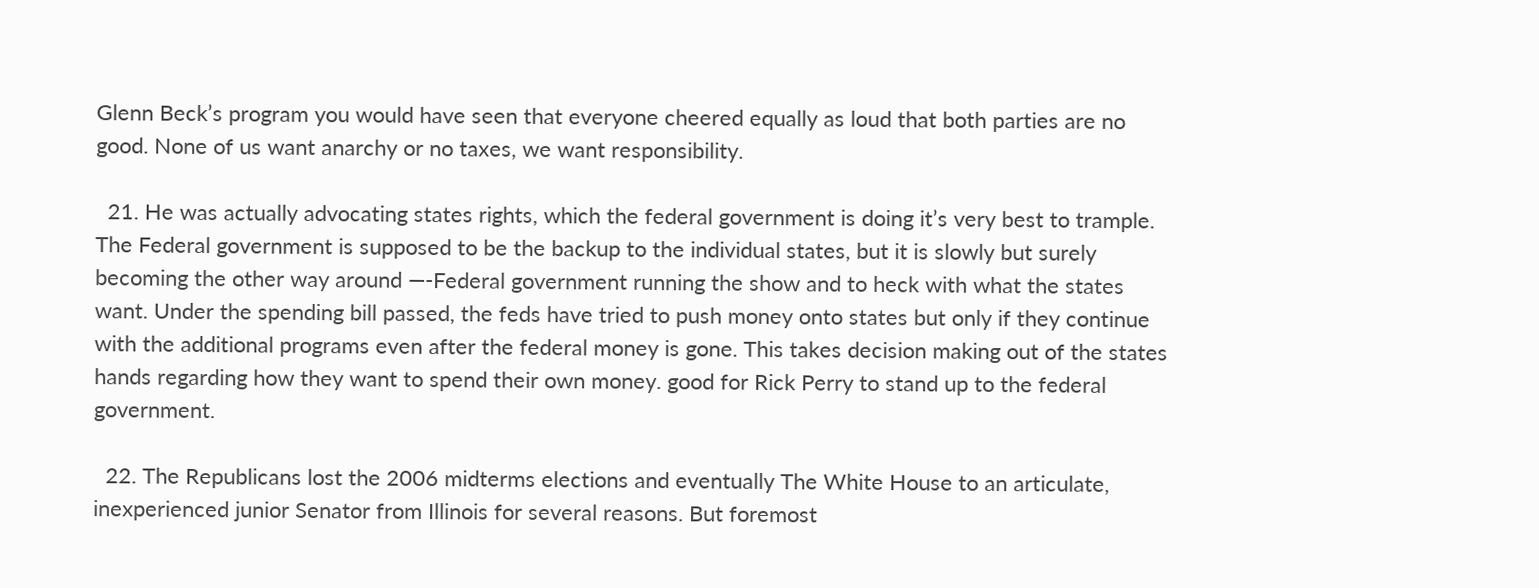Glenn Beck’s program you would have seen that everyone cheered equally as loud that both parties are no good. None of us want anarchy or no taxes, we want responsibility.

  21. He was actually advocating states rights, which the federal government is doing it’s very best to trample. The Federal government is supposed to be the backup to the individual states, but it is slowly but surely becoming the other way around —-Federal government running the show and to heck with what the states want. Under the spending bill passed, the feds have tried to push money onto states but only if they continue with the additional programs even after the federal money is gone. This takes decision making out of the states hands regarding how they want to spend their own money. good for Rick Perry to stand up to the federal government.

  22. The Republicans lost the 2006 midterms elections and eventually The White House to an articulate, inexperienced junior Senator from Illinois for several reasons. But foremost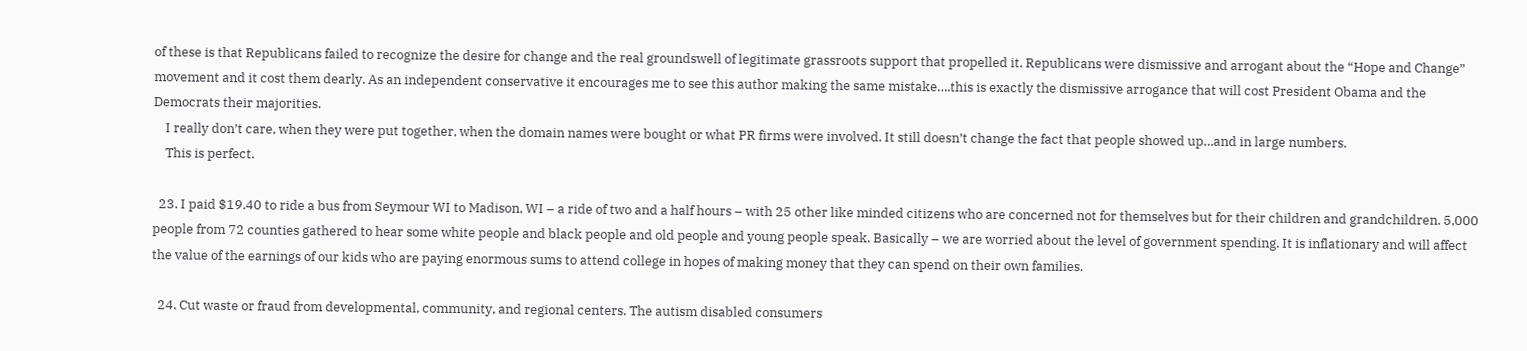of these is that Republicans failed to recognize the desire for change and the real groundswell of legitimate grassroots support that propelled it. Republicans were dismissive and arrogant about the “Hope and Change” movement and it cost them dearly. As an independent conservative it encourages me to see this author making the same mistake….this is exactly the dismissive arrogance that will cost President Obama and the Democrats their majorities.
    I really don’t care, when they were put together, when the domain names were bought or what PR firms were involved. It still doesn’t change the fact that people showed up…and in large numbers.
    This is perfect.

  23. I paid $19.40 to ride a bus from Seymour WI to Madison, WI – a ride of two and a half hours – with 25 other like minded citizens who are concerned not for themselves but for their children and grandchildren. 5,000 people from 72 counties gathered to hear some white people and black people and old people and young people speak. Basically – we are worried about the level of government spending. It is inflationary and will affect the value of the earnings of our kids who are paying enormous sums to attend college in hopes of making money that they can spend on their own families.

  24. Cut waste or fraud from developmental, community, and regional centers. The autism disabled consumers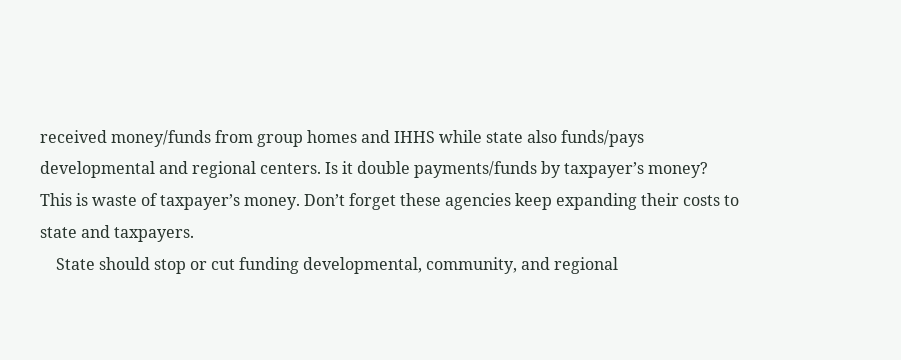received money/funds from group homes and IHHS while state also funds/pays developmental and regional centers. Is it double payments/funds by taxpayer’s money? This is waste of taxpayer’s money. Don’t forget these agencies keep expanding their costs to state and taxpayers.
    State should stop or cut funding developmental, community, and regional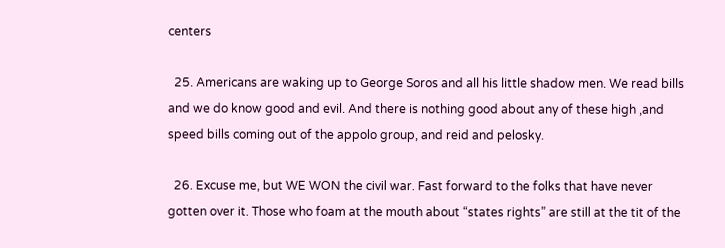centers

  25. Americans are waking up to George Soros and all his little shadow men. We read bills and we do know good and evil. And there is nothing good about any of these high ,and speed bills coming out of the appolo group, and reid and pelosky.

  26. Excuse me, but WE WON the civil war. Fast forward to the folks that have never gotten over it. Those who foam at the mouth about “states rights” are still at the tit of the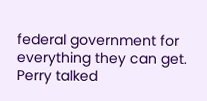federal government for everything they can get. Perry talked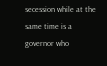secession while at the same time is a governor who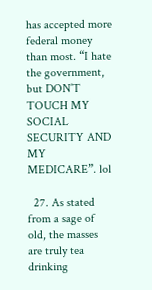has accepted more federal money than most. “I hate the government, but DON’T TOUCH MY SOCIAL SECURITY AND MY MEDICARE”. lol

  27. As stated from a sage of old, the masses are truly tea drinking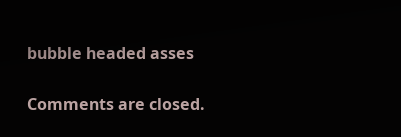bubble headed asses

Comments are closed.